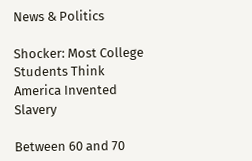News & Politics

Shocker: Most College Students Think America Invented Slavery

Between 60 and 70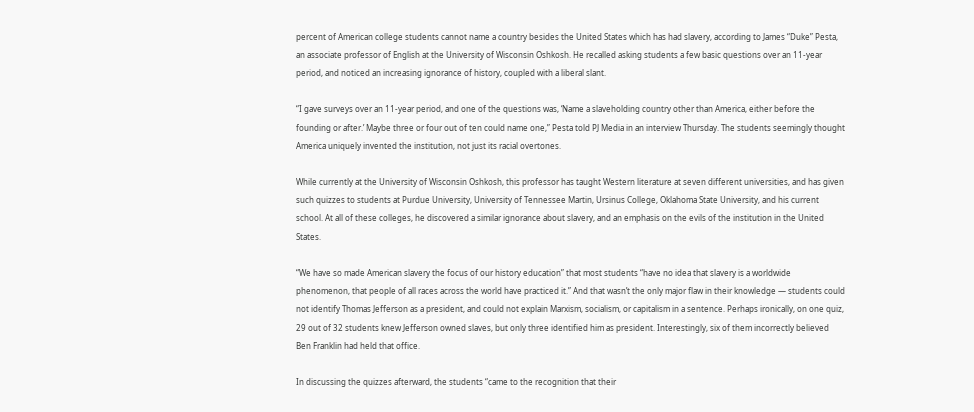percent of American college students cannot name a country besides the United States which has had slavery, according to James “Duke” Pesta, an associate professor of English at the University of Wisconsin Oshkosh. He recalled asking students a few basic questions over an 11-year period, and noticed an increasing ignorance of history, coupled with a liberal slant.

“I gave surveys over an 11-year period, and one of the questions was, ‘Name a slaveholding country other than America, either before the founding or after.’ Maybe three or four out of ten could name one,” Pesta told PJ Media in an interview Thursday. The students seemingly thought America uniquely invented the institution, not just its racial overtones.

While currently at the University of Wisconsin Oshkosh, this professor has taught Western literature at seven different universities, and has given such quizzes to students at Purdue University, University of Tennessee Martin, Ursinus College, Oklahoma State University, and his current school. At all of these colleges, he discovered a similar ignorance about slavery, and an emphasis on the evils of the institution in the United States.

“We have so made American slavery the focus of our history education” that most students “have no idea that slavery is a worldwide phenomenon, that people of all races across the world have practiced it.” And that wasn’t the only major flaw in their knowledge — students could not identify Thomas Jefferson as a president, and could not explain Marxism, socialism, or capitalism in a sentence. Perhaps ironically, on one quiz, 29 out of 32 students knew Jefferson owned slaves, but only three identified him as president. Interestingly, six of them incorrectly believed Ben Franklin had held that office.

In discussing the quizzes afterward, the students “came to the recognition that their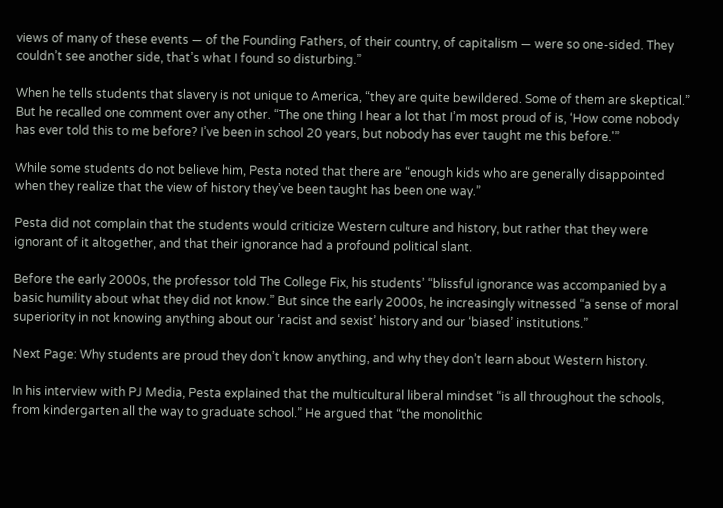views of many of these events — of the Founding Fathers, of their country, of capitalism — were so one-sided. They couldn’t see another side, that’s what I found so disturbing.”

When he tells students that slavery is not unique to America, “they are quite bewildered. Some of them are skeptical.” But he recalled one comment over any other. “The one thing I hear a lot that I’m most proud of is, ‘How come nobody has ever told this to me before? I’ve been in school 20 years, but nobody has ever taught me this before.'”

While some students do not believe him, Pesta noted that there are “enough kids who are generally disappointed when they realize that the view of history they’ve been taught has been one way.”

Pesta did not complain that the students would criticize Western culture and history, but rather that they were ignorant of it altogether, and that their ignorance had a profound political slant.

Before the early 2000s, the professor told The College Fix, his students’ “blissful ignorance was accompanied by a basic humility about what they did not know.” But since the early 2000s, he increasingly witnessed “a sense of moral superiority in not knowing anything about our ‘racist and sexist’ history and our ‘biased’ institutions.”

Next Page: Why students are proud they don’t know anything, and why they don’t learn about Western history.

In his interview with PJ Media, Pesta explained that the multicultural liberal mindset “is all throughout the schools, from kindergarten all the way to graduate school.” He argued that “the monolithic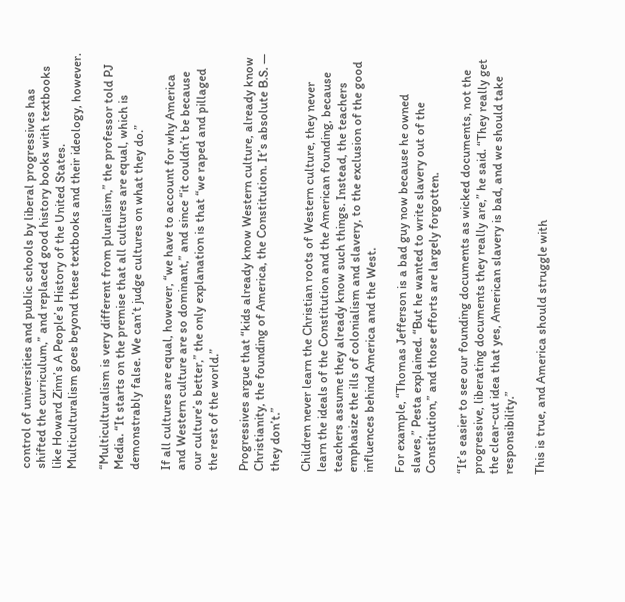control of universities and public schools by liberal progressives has shifted the curriculum,” and replaced good history books with textbooks like Howard Zinn’s A People’s History of the United States. Multiculturalism goes beyond these textbooks and their ideology, however.

“Multiculturalism is very different from pluralism,” the professor told PJ Media. “It starts on the premise that all cultures are equal, which is demonstrably false. We can’t judge cultures on what they do.”

If all cultures are equal, however, “we have to account for why America and Western culture are so dominant,” and since “it couldn’t be because our culture’s better,” the only explanation is that “we raped and pillaged the rest of the world.”

Progressives argue that “kids already know Western culture, already know Christianity, the founding of America, the Constitution. It’s absolute B.S. — they don’t.”

Children never learn the Christian roots of Western culture, they never learn the ideals of the Constitution and the American founding, because teachers assume they already know such things. Instead, the teachers emphasize the ills of colonialism and slavery, to the exclusion of the good influences behind America and the West.

For example, “Thomas Jefferson is a bad guy now because he owned slaves,” Pesta explained. “But he wanted to write slavery out of the Constitution,” and those efforts are largely forgotten.

“It’s easier to see our founding documents as wicked documents, not the progressive, liberating documents they really are,” he said. “They really get the clear-cut idea that yes, American slavery is bad, and we should take responsibility.”

This is true, and America should struggle with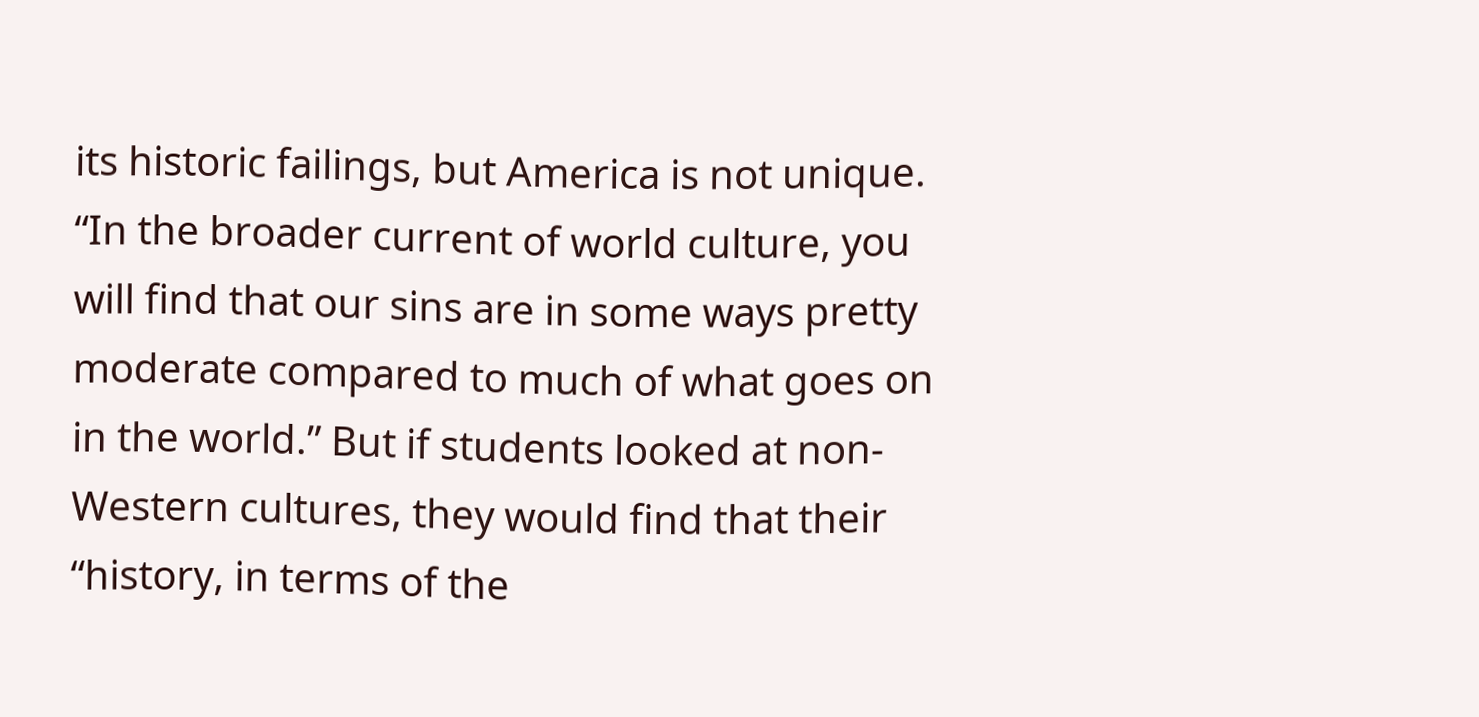its historic failings, but America is not unique. “In the broader current of world culture, you will find that our sins are in some ways pretty moderate compared to much of what goes on in the world.” But if students looked at non-Western cultures, they would find that their “history, in terms of the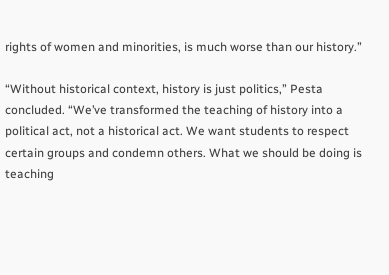rights of women and minorities, is much worse than our history.”

“Without historical context, history is just politics,” Pesta concluded. “We’ve transformed the teaching of history into a political act, not a historical act. We want students to respect certain groups and condemn others. What we should be doing is teaching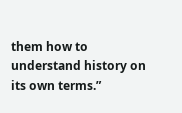them how to understand history on its own terms.”